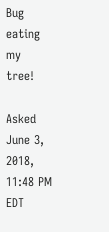Bug eating my tree!

Asked June 3, 2018, 11:48 PM EDT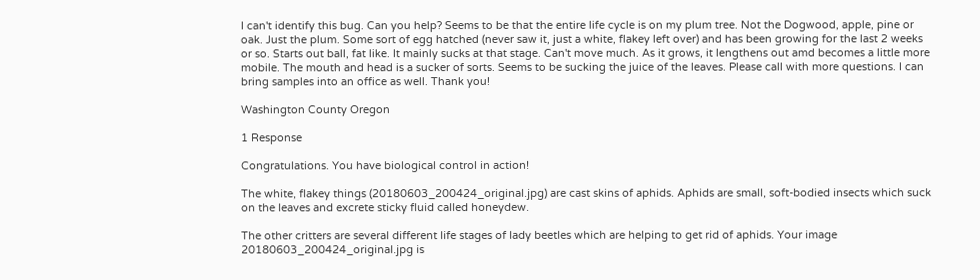I can't identify this bug. Can you help? Seems to be that the entire life cycle is on my plum tree. Not the Dogwood, apple, pine or oak. Just the plum. Some sort of egg hatched (never saw it, just a white, flakey left over) and has been growing for the last 2 weeks or so. Starts out ball, fat like. It mainly sucks at that stage. Can't move much. As it grows, it lengthens out amd becomes a little more mobile. The mouth and head is a sucker of sorts. Seems to be sucking the juice of the leaves. Please call with more questions. I can bring samples into an office as well. Thank you!

Washington County Oregon

1 Response

Congratulations. You have biological control in action!

The white, flakey things (20180603_200424_original.jpg) are cast skins of aphids. Aphids are small, soft-bodied insects which suck on the leaves and excrete sticky fluid called honeydew.

The other critters are several different life stages of lady beetles which are helping to get rid of aphids. Your image 20180603_200424_original.jpg is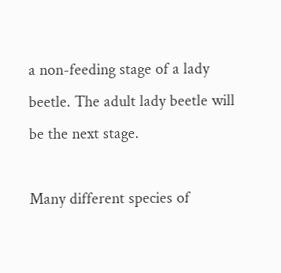a non-feeding stage of a lady beetle. The adult lady beetle will be the next stage.

Many different species of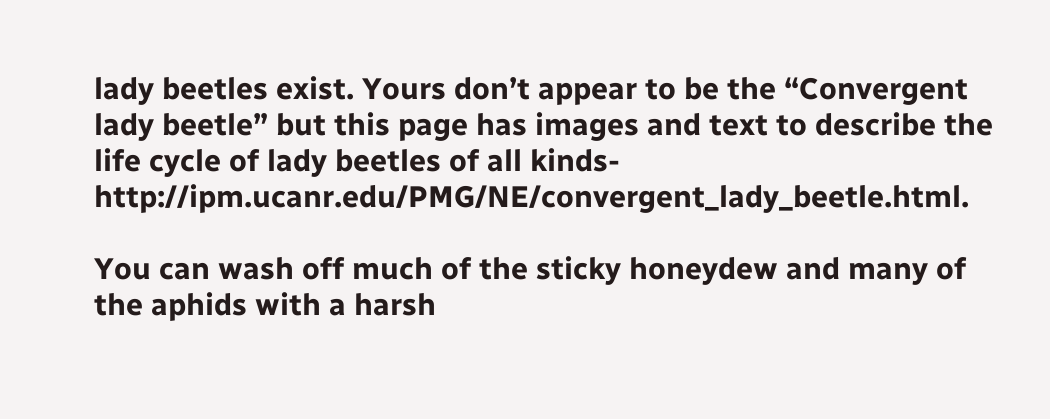lady beetles exist. Yours don’t appear to be the “Convergent lady beetle” but this page has images and text to describe the life cycle of lady beetles of all kinds- http://ipm.ucanr.edu/PMG/NE/convergent_lady_beetle.html.

You can wash off much of the sticky honeydew and many of the aphids with a harsh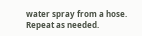water spray from a hose. Repeat as needed.